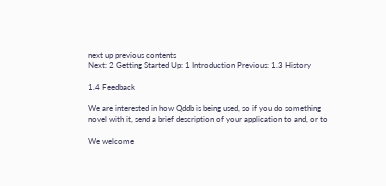next up previous contents
Next: 2 Getting Started Up: 1 Introduction Previous: 1.3 History

1.4 Feedback

We are interested in how Qddb is being used, so if you do something novel with it, send a brief description of your application to and, or to

We welcome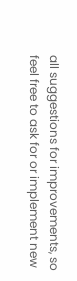all suggestions for improvements, so feel free to ask for or implement new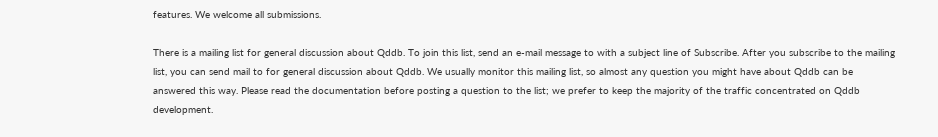features. We welcome all submissions.

There is a mailing list for general discussion about Qddb. To join this list, send an e-mail message to with a subject line of Subscribe. After you subscribe to the mailing list, you can send mail to for general discussion about Qddb. We usually monitor this mailing list, so almost any question you might have about Qddb can be answered this way. Please read the documentation before posting a question to the list; we prefer to keep the majority of the traffic concentrated on Qddb development.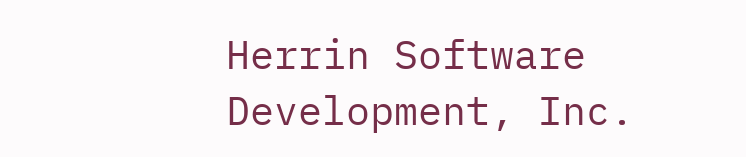Herrin Software Development, Inc.